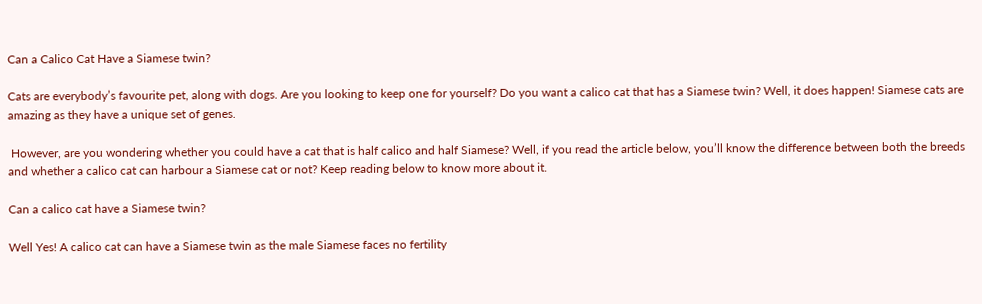Can a Calico Cat Have a Siamese twin?

Cats are everybody’s favourite pet, along with dogs. Are you looking to keep one for yourself? Do you want a calico cat that has a Siamese twin? Well, it does happen! Siamese cats are amazing as they have a unique set of genes.

 However, are you wondering whether you could have a cat that is half calico and half Siamese? Well, if you read the article below, you’ll know the difference between both the breeds and whether a calico cat can harbour a Siamese cat or not? Keep reading below to know more about it.

Can a calico cat have a Siamese twin?

Well Yes! A calico cat can have a Siamese twin as the male Siamese faces no fertility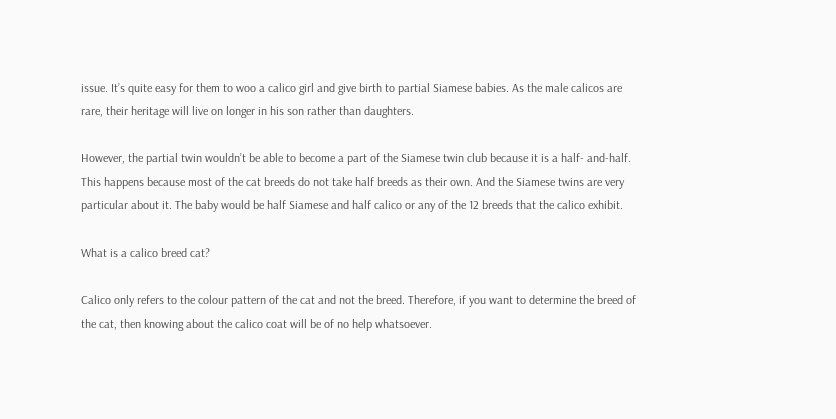issue. It’s quite easy for them to woo a calico girl and give birth to partial Siamese babies. As the male calicos are rare, their heritage will live on longer in his son rather than daughters.

However, the partial twin wouldn’t be able to become a part of the Siamese twin club because it is a half- and-half. This happens because most of the cat breeds do not take half breeds as their own. And the Siamese twins are very particular about it. The baby would be half Siamese and half calico or any of the 12 breeds that the calico exhibit.

What is a calico breed cat?

Calico only refers to the colour pattern of the cat and not the breed. Therefore, if you want to determine the breed of the cat, then knowing about the calico coat will be of no help whatsoever.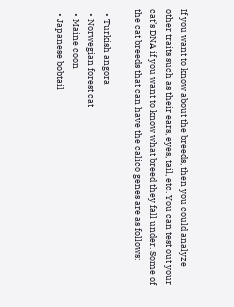If you want to know about the breeds, then you could analyze other traits such as their ears, eyes, tail, etc. You can test out your cat’s DNA if you want to know what breed they fall under. Some of the cat breeds that can have the calico genes are as follows:

  • Turkish angora
  • Norwegian forest cat
  • Maine coon
  • Japanese bobtail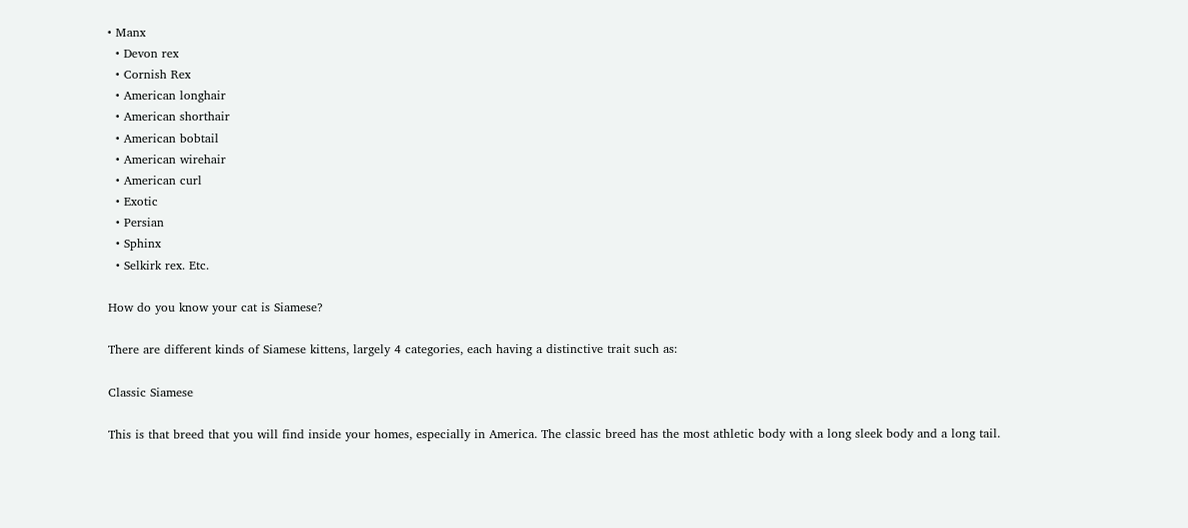• Manx
  • Devon rex
  • Cornish Rex
  • American longhair
  • American shorthair
  • American bobtail
  • American wirehair
  • American curl
  • Exotic
  • Persian
  • Sphinx
  • Selkirk rex. Etc.

How do you know your cat is Siamese?

There are different kinds of Siamese kittens, largely 4 categories, each having a distinctive trait such as:

Classic Siamese

This is that breed that you will find inside your homes, especially in America. The classic breed has the most athletic body with a long sleek body and a long tail.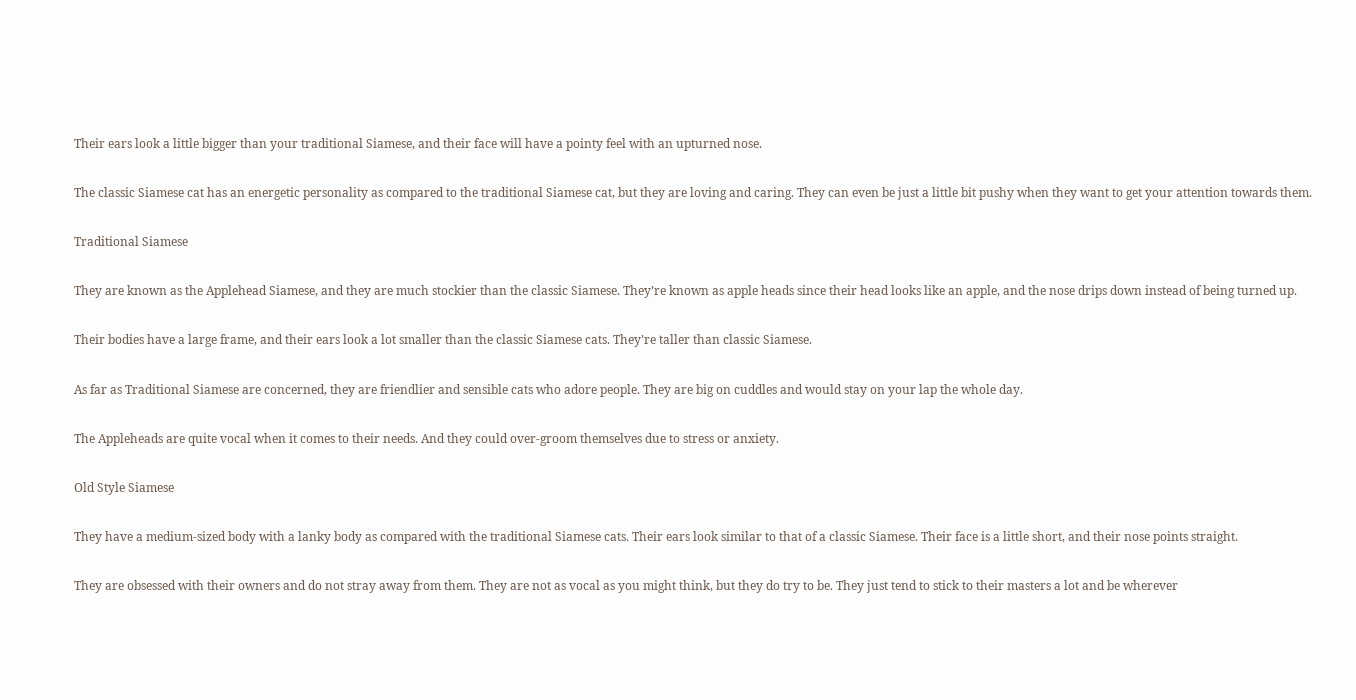Their ears look a little bigger than your traditional Siamese, and their face will have a pointy feel with an upturned nose.

The classic Siamese cat has an energetic personality as compared to the traditional Siamese cat, but they are loving and caring. They can even be just a little bit pushy when they want to get your attention towards them.

Traditional Siamese

They are known as the Applehead Siamese, and they are much stockier than the classic Siamese. They’re known as apple heads since their head looks like an apple, and the nose drips down instead of being turned up.

Their bodies have a large frame, and their ears look a lot smaller than the classic Siamese cats. They’re taller than classic Siamese.

As far as Traditional Siamese are concerned, they are friendlier and sensible cats who adore people. They are big on cuddles and would stay on your lap the whole day.

The Appleheads are quite vocal when it comes to their needs. And they could over-groom themselves due to stress or anxiety.

Old Style Siamese

They have a medium-sized body with a lanky body as compared with the traditional Siamese cats. Their ears look similar to that of a classic Siamese. Their face is a little short, and their nose points straight.

They are obsessed with their owners and do not stray away from them. They are not as vocal as you might think, but they do try to be. They just tend to stick to their masters a lot and be wherever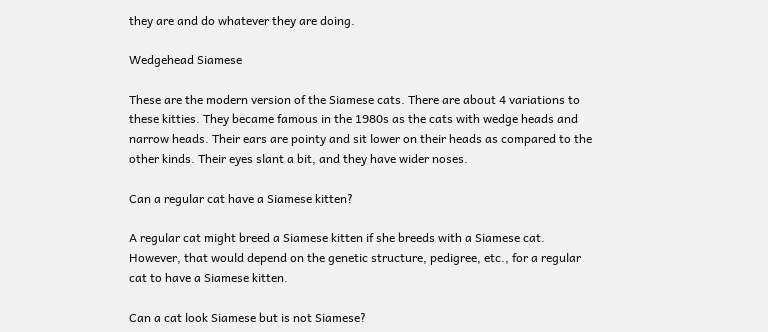they are and do whatever they are doing.

Wedgehead Siamese

These are the modern version of the Siamese cats. There are about 4 variations to these kitties. They became famous in the 1980s as the cats with wedge heads and narrow heads. Their ears are pointy and sit lower on their heads as compared to the other kinds. Their eyes slant a bit, and they have wider noses.

Can a regular cat have a Siamese kitten?

A regular cat might breed a Siamese kitten if she breeds with a Siamese cat. However, that would depend on the genetic structure, pedigree, etc., for a regular cat to have a Siamese kitten.

Can a cat look Siamese but is not Siamese?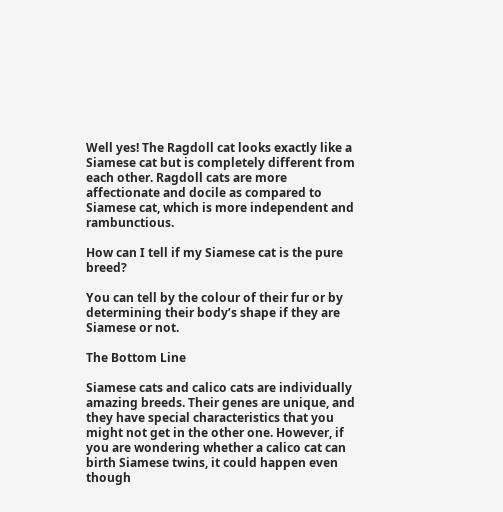Well yes! The Ragdoll cat looks exactly like a Siamese cat but is completely different from each other. Ragdoll cats are more affectionate and docile as compared to Siamese cat, which is more independent and rambunctious.

How can I tell if my Siamese cat is the pure breed?

You can tell by the colour of their fur or by determining their body’s shape if they are Siamese or not.

The Bottom Line

Siamese cats and calico cats are individually amazing breeds. Their genes are unique, and they have special characteristics that you might not get in the other one. However, if you are wondering whether a calico cat can birth Siamese twins, it could happen even though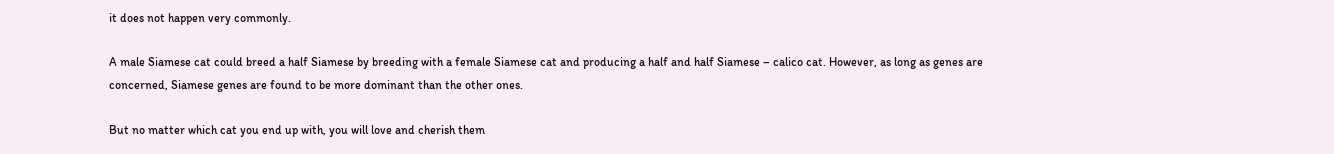it does not happen very commonly.

A male Siamese cat could breed a half Siamese by breeding with a female Siamese cat and producing a half and half Siamese – calico cat. However, as long as genes are concerned, Siamese genes are found to be more dominant than the other ones.

But no matter which cat you end up with, you will love and cherish them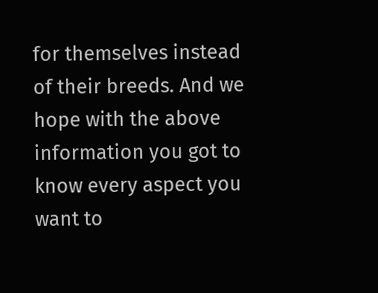for themselves instead of their breeds. And we hope with the above information you got to know every aspect you want to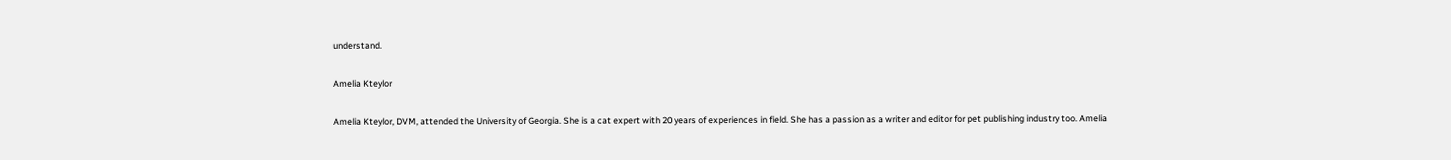understand.

Amelia Kteylor

Amelia Kteylor, DVM, attended the University of Georgia. She is a cat expert with 20 years of experiences in field. She has a passion as a writer and editor for pet publishing industry too. Amelia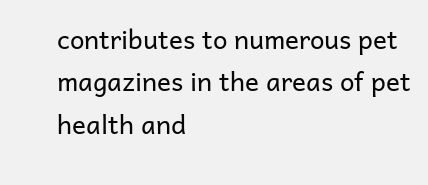contributes to numerous pet magazines in the areas of pet health and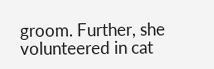groom. Further, she volunteered in cat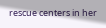rescue centers in her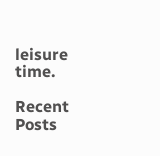leisure time.

Recent Posts